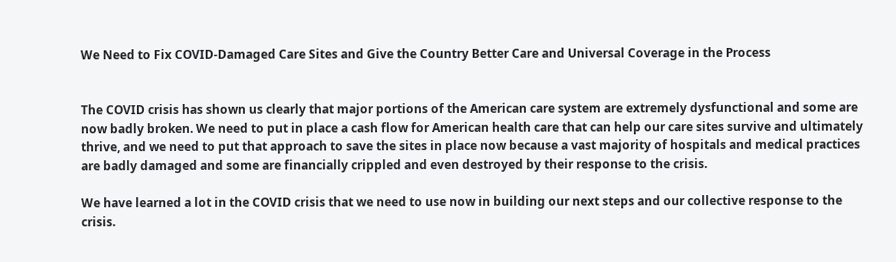We Need to Fix COVID-Damaged Care Sites and Give the Country Better Care and Universal Coverage in the Process


The COVID crisis has shown us clearly that major portions of the American care system are extremely dysfunctional and some are now badly broken. We need to put in place a cash flow for American health care that can help our care sites survive and ultimately thrive, and we need to put that approach to save the sites in place now because a vast majority of hospitals and medical practices are badly damaged and some are financially crippled and even destroyed by their response to the crisis.

We have learned a lot in the COVID crisis that we need to use now in building our next steps and our collective response to the crisis.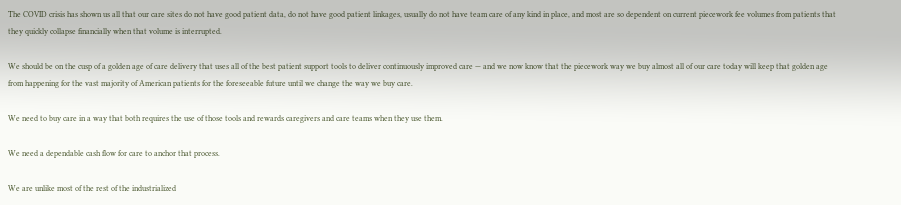The COVID crisis has shown us all that our care sites do not have good patient data, do not have good patient linkages, usually do not have team care of any kind in place, and most are so dependent on current piecework fee volumes from patients that they quickly collapse financially when that volume is interrupted.

We should be on the cusp of a golden age of care delivery that uses all of the best patient support tools to deliver continuously improved care — and we now know that the piecework way we buy almost all of our care today will keep that golden age from happening for the vast majority of American patients for the foreseeable future until we change the way we buy care.

We need to buy care in a way that both requires the use of those tools and rewards caregivers and care teams when they use them.

We need a dependable cash flow for care to anchor that process.

We are unlike most of the rest of the industrialized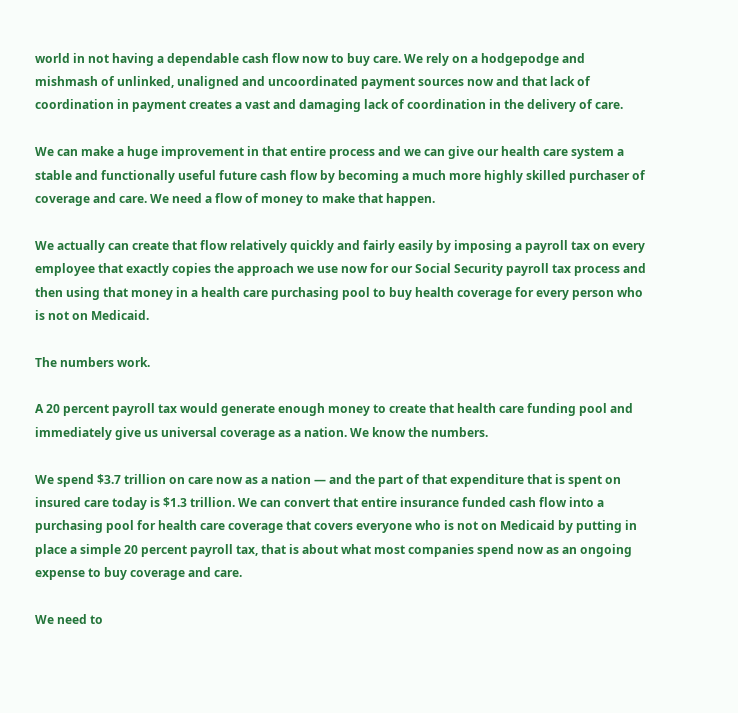world in not having a dependable cash flow now to buy care. We rely on a hodgepodge and mishmash of unlinked, unaligned and uncoordinated payment sources now and that lack of coordination in payment creates a vast and damaging lack of coordination in the delivery of care.

We can make a huge improvement in that entire process and we can give our health care system a stable and functionally useful future cash flow by becoming a much more highly skilled purchaser of coverage and care. We need a flow of money to make that happen.

We actually can create that flow relatively quickly and fairly easily by imposing a payroll tax on every employee that exactly copies the approach we use now for our Social Security payroll tax process and then using that money in a health care purchasing pool to buy health coverage for every person who is not on Medicaid.

The numbers work.

A 20 percent payroll tax would generate enough money to create that health care funding pool and immediately give us universal coverage as a nation. We know the numbers.

We spend $3.7 trillion on care now as a nation — and the part of that expenditure that is spent on insured care today is $1.3 trillion. We can convert that entire insurance funded cash flow into a purchasing pool for health care coverage that covers everyone who is not on Medicaid by putting in place a simple 20 percent payroll tax, that is about what most companies spend now as an ongoing expense to buy coverage and care.

We need to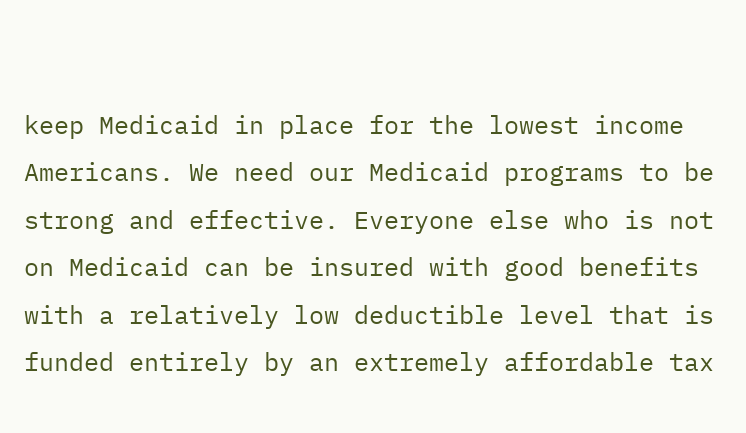keep Medicaid in place for the lowest income Americans. We need our Medicaid programs to be strong and effective. Everyone else who is not on Medicaid can be insured with good benefits with a relatively low deductible level that is funded entirely by an extremely affordable tax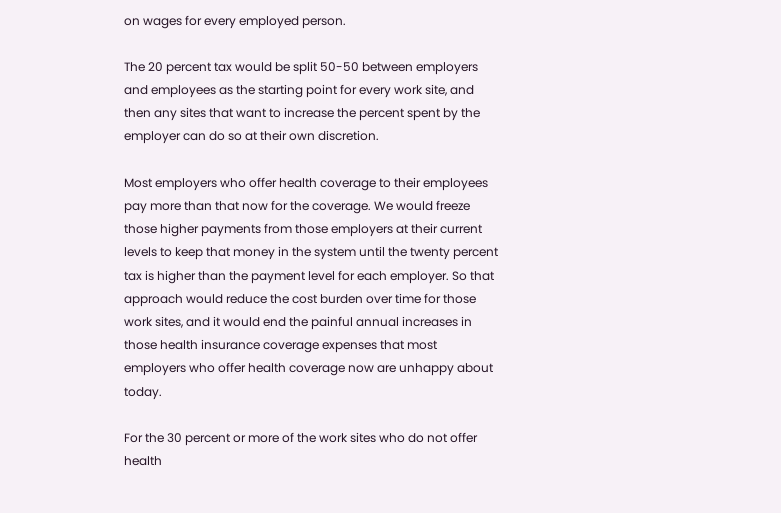on wages for every employed person.

The 20 percent tax would be split 50-50 between employers and employees as the starting point for every work site, and then any sites that want to increase the percent spent by the employer can do so at their own discretion.

Most employers who offer health coverage to their employees pay more than that now for the coverage. We would freeze those higher payments from those employers at their current levels to keep that money in the system until the twenty percent tax is higher than the payment level for each employer. So that approach would reduce the cost burden over time for those work sites, and it would end the painful annual increases in those health insurance coverage expenses that most employers who offer health coverage now are unhappy about today.

For the 30 percent or more of the work sites who do not offer health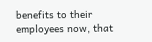benefits to their employees now, that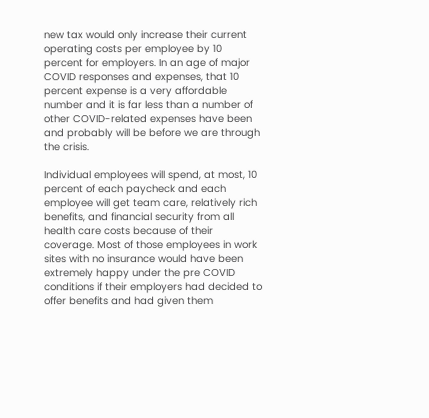new tax would only increase their current operating costs per employee by 10 percent for employers. In an age of major COVID responses and expenses, that 10 percent expense is a very affordable number and it is far less than a number of other COVID-related expenses have been and probably will be before we are through the crisis.

Individual employees will spend, at most, 10 percent of each paycheck and each employee will get team care, relatively rich benefits, and financial security from all health care costs because of their coverage. Most of those employees in work sites with no insurance would have been extremely happy under the pre COVID conditions if their employers had decided to offer benefits and had given them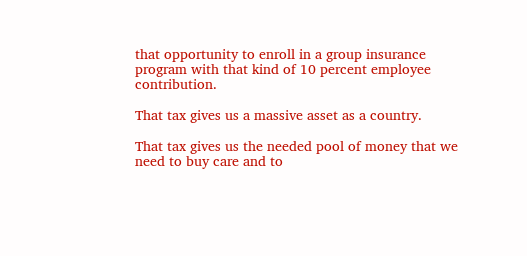that opportunity to enroll in a group insurance program with that kind of 10 percent employee contribution.

That tax gives us a massive asset as a country.

That tax gives us the needed pool of money that we need to buy care and to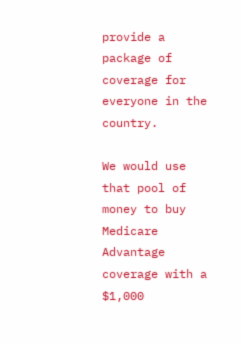provide a package of coverage for everyone in the country.

We would use that pool of money to buy Medicare Advantage coverage with a $1,000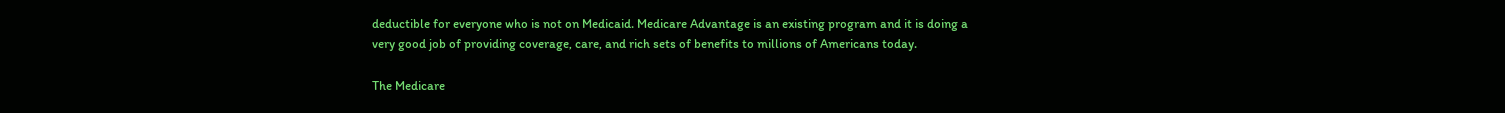deductible for everyone who is not on Medicaid. Medicare Advantage is an existing program and it is doing a very good job of providing coverage, care, and rich sets of benefits to millions of Americans today.

The Medicare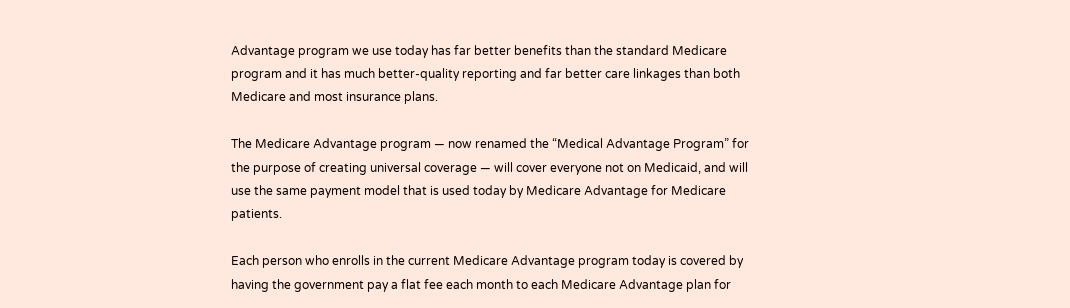Advantage program we use today has far better benefits than the standard Medicare program and it has much better-quality reporting and far better care linkages than both Medicare and most insurance plans.

The Medicare Advantage program — now renamed the “Medical Advantage Program” for the purpose of creating universal coverage — will cover everyone not on Medicaid, and will use the same payment model that is used today by Medicare Advantage for Medicare patients.

Each person who enrolls in the current Medicare Advantage program today is covered by having the government pay a flat fee each month to each Medicare Advantage plan for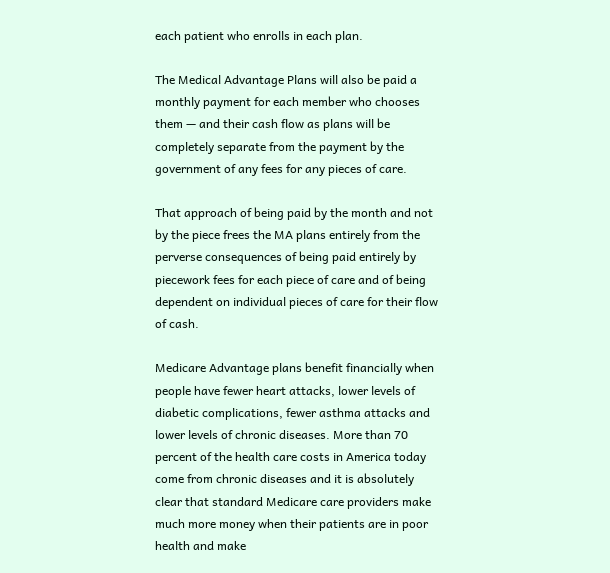each patient who enrolls in each plan.

The Medical Advantage Plans will also be paid a monthly payment for each member who chooses them — and their cash flow as plans will be completely separate from the payment by the government of any fees for any pieces of care.

That approach of being paid by the month and not by the piece frees the MA plans entirely from the perverse consequences of being paid entirely by piecework fees for each piece of care and of being dependent on individual pieces of care for their flow of cash.

Medicare Advantage plans benefit financially when people have fewer heart attacks, lower levels of diabetic complications, fewer asthma attacks and lower levels of chronic diseases. More than 70 percent of the health care costs in America today come from chronic diseases and it is absolutely clear that standard Medicare care providers make much more money when their patients are in poor health and make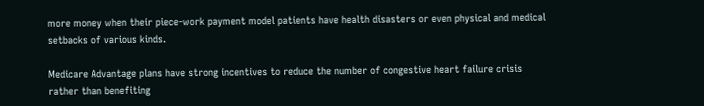more money when their piece-work payment model patients have health disasters or even physical and medical setbacks of various kinds.

Medicare Advantage plans have strong incentives to reduce the number of congestive heart failure crisis rather than benefiting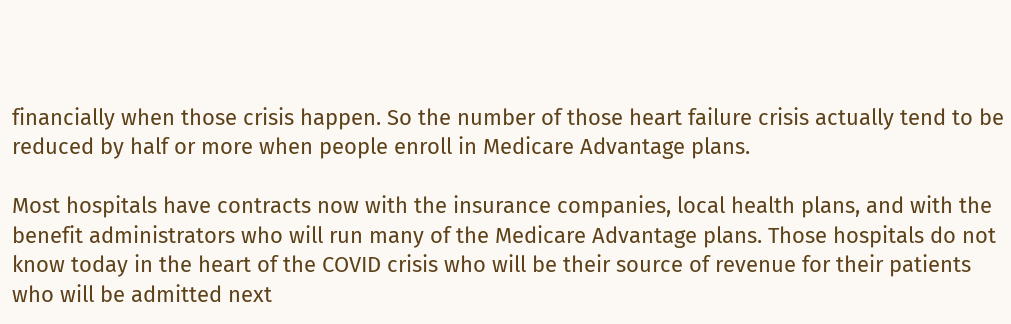financially when those crisis happen. So the number of those heart failure crisis actually tend to be reduced by half or more when people enroll in Medicare Advantage plans.

Most hospitals have contracts now with the insurance companies, local health plans, and with the benefit administrators who will run many of the Medicare Advantage plans. Those hospitals do not know today in the heart of the COVID crisis who will be their source of revenue for their patients who will be admitted next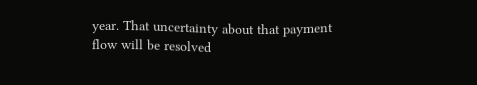year. That uncertainty about that payment flow will be resolved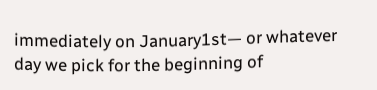immediately on January1st— or whatever day we pick for the beginning of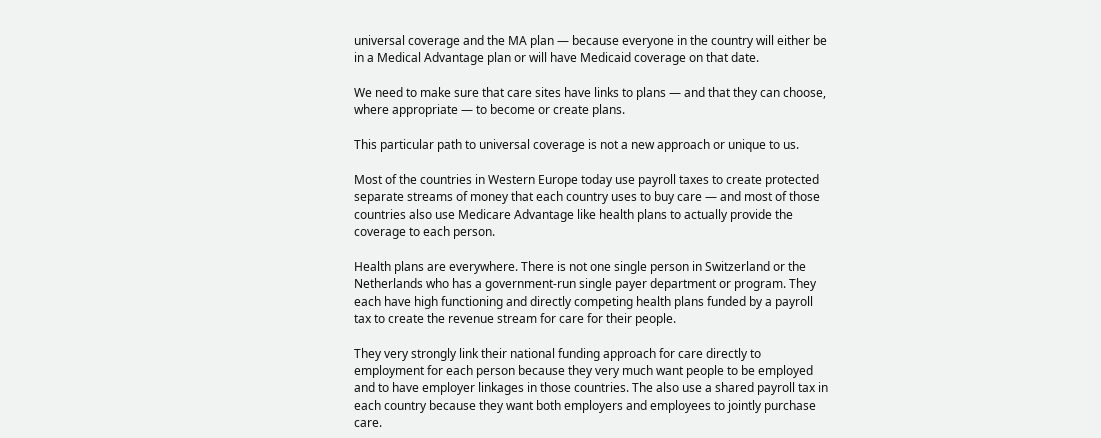universal coverage and the MA plan — because everyone in the country will either be in a Medical Advantage plan or will have Medicaid coverage on that date.

We need to make sure that care sites have links to plans — and that they can choose, where appropriate — to become or create plans.

This particular path to universal coverage is not a new approach or unique to us.

Most of the countries in Western Europe today use payroll taxes to create protected separate streams of money that each country uses to buy care — and most of those countries also use Medicare Advantage like health plans to actually provide the coverage to each person.

Health plans are everywhere. There is not one single person in Switzerland or the Netherlands who has a government-run single payer department or program. They each have high functioning and directly competing health plans funded by a payroll tax to create the revenue stream for care for their people.

They very strongly link their national funding approach for care directly to employment for each person because they very much want people to be employed and to have employer linkages in those countries. The also use a shared payroll tax in each country because they want both employers and employees to jointly purchase care.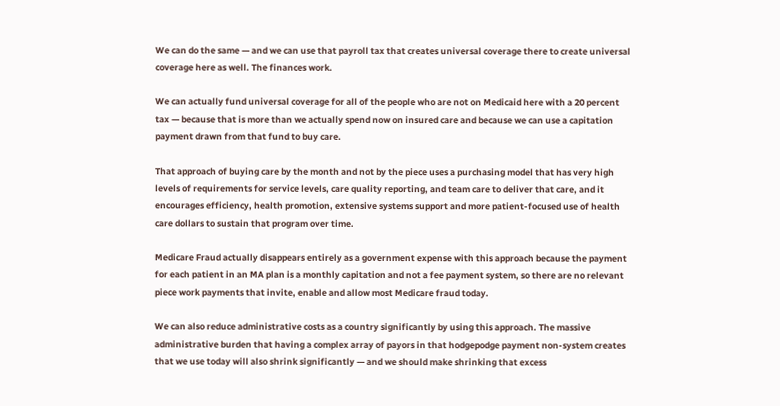We can do the same — and we can use that payroll tax that creates universal coverage there to create universal coverage here as well. The finances work.

We can actually fund universal coverage for all of the people who are not on Medicaid here with a 20 percent tax — because that is more than we actually spend now on insured care and because we can use a capitation payment drawn from that fund to buy care.

That approach of buying care by the month and not by the piece uses a purchasing model that has very high levels of requirements for service levels, care quality reporting, and team care to deliver that care, and it encourages efficiency, health promotion, extensive systems support and more patient-focused use of health care dollars to sustain that program over time.

Medicare Fraud actually disappears entirely as a government expense with this approach because the payment for each patient in an MA plan is a monthly capitation and not a fee payment system, so there are no relevant piece work payments that invite, enable and allow most Medicare fraud today.

We can also reduce administrative costs as a country significantly by using this approach. The massive administrative burden that having a complex array of payors in that hodgepodge payment non-system creates that we use today will also shrink significantly — and we should make shrinking that excess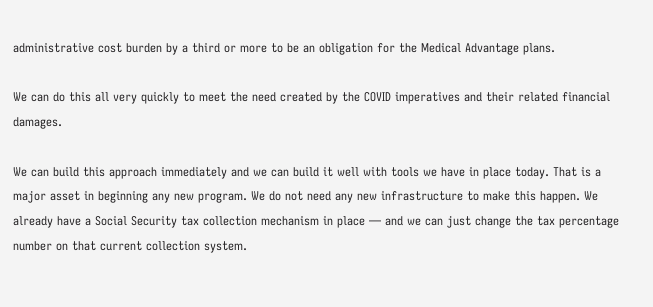administrative cost burden by a third or more to be an obligation for the Medical Advantage plans.

We can do this all very quickly to meet the need created by the COVID imperatives and their related financial damages.

We can build this approach immediately and we can build it well with tools we have in place today. That is a major asset in beginning any new program. We do not need any new infrastructure to make this happen. We already have a Social Security tax collection mechanism in place — and we can just change the tax percentage number on that current collection system.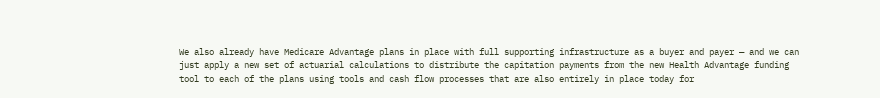We also already have Medicare Advantage plans in place with full supporting infrastructure as a buyer and payer — and we can just apply a new set of actuarial calculations to distribute the capitation payments from the new Health Advantage funding tool to each of the plans using tools and cash flow processes that are also entirely in place today for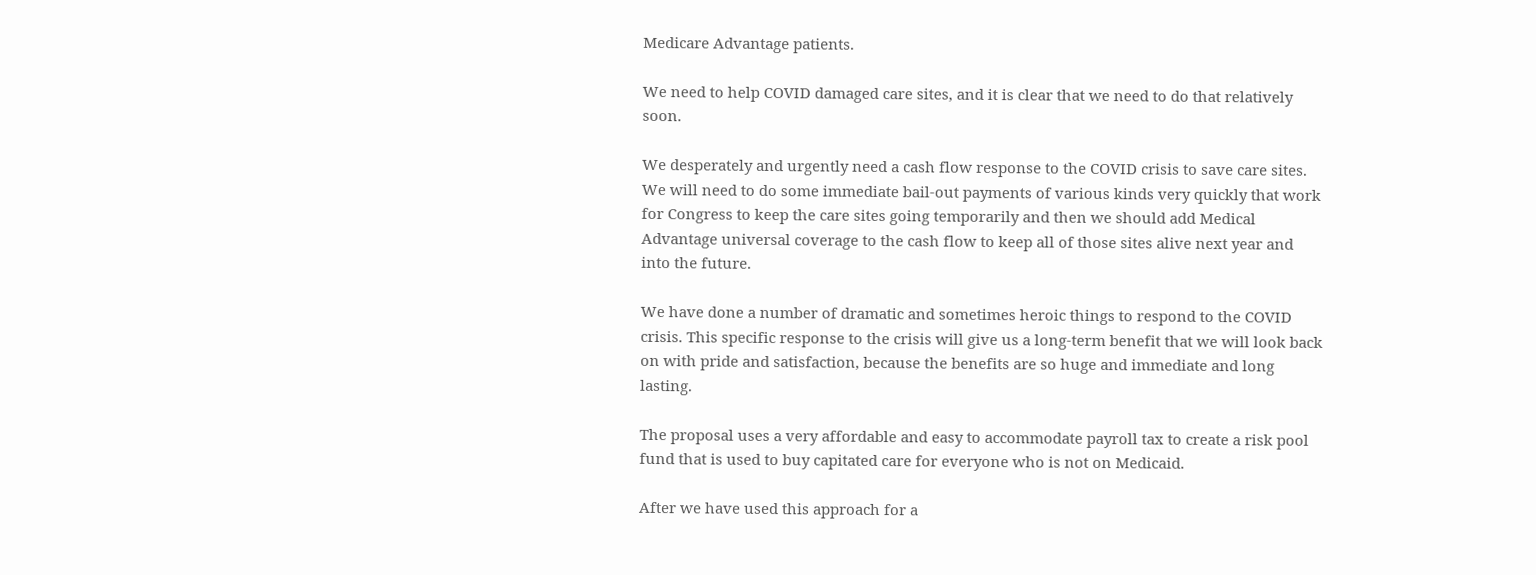Medicare Advantage patients.

We need to help COVID damaged care sites, and it is clear that we need to do that relatively soon.

We desperately and urgently need a cash flow response to the COVID crisis to save care sites. We will need to do some immediate bail-out payments of various kinds very quickly that work for Congress to keep the care sites going temporarily and then we should add Medical Advantage universal coverage to the cash flow to keep all of those sites alive next year and into the future.

We have done a number of dramatic and sometimes heroic things to respond to the COVID crisis. This specific response to the crisis will give us a long-term benefit that we will look back on with pride and satisfaction, because the benefits are so huge and immediate and long lasting.

The proposal uses a very affordable and easy to accommodate payroll tax to create a risk pool fund that is used to buy capitated care for everyone who is not on Medicaid.

After we have used this approach for a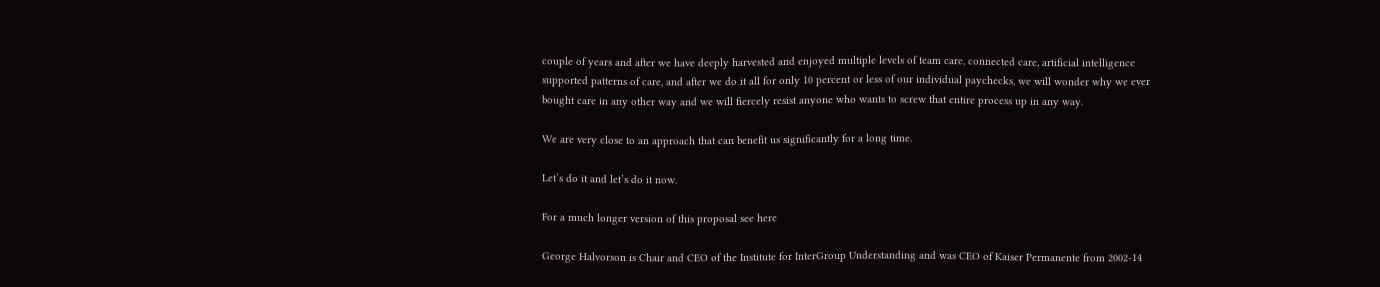couple of years and after we have deeply harvested and enjoyed multiple levels of team care, connected care, artificial intelligence supported patterns of care, and after we do it all for only 10 percent or less of our individual paychecks, we will wonder why we ever bought care in any other way and we will fiercely resist anyone who wants to screw that entire process up in any way.

We are very close to an approach that can benefit us significantly for a long time.

Let’s do it and let’s do it now.

For a much longer version of this proposal see here

George Halvorson is Chair and CEO of the Institute for InterGroup Understanding and was CEO of Kaiser Permanente from 2002-14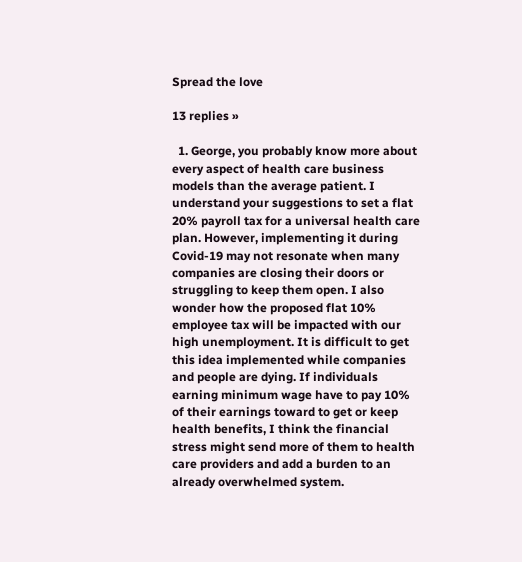Spread the love

13 replies »

  1. George, you probably know more about every aspect of health care business models than the average patient. I understand your suggestions to set a flat 20% payroll tax for a universal health care plan. However, implementing it during Covid-19 may not resonate when many companies are closing their doors or struggling to keep them open. I also wonder how the proposed flat 10% employee tax will be impacted with our high unemployment. It is difficult to get this idea implemented while companies and people are dying. If individuals earning minimum wage have to pay 10% of their earnings toward to get or keep health benefits, I think the financial stress might send more of them to health care providers and add a burden to an already overwhelmed system.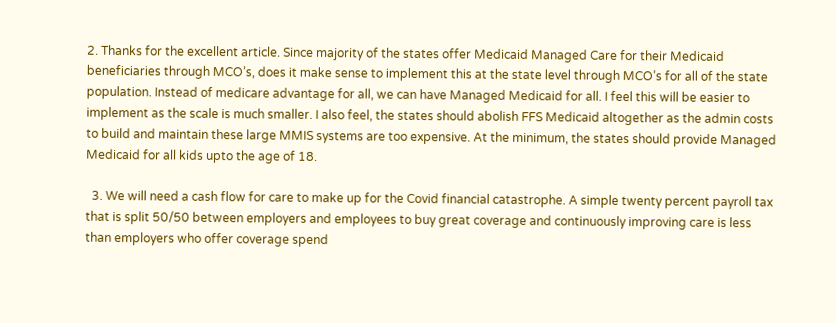2. Thanks for the excellent article. Since majority of the states offer Medicaid Managed Care for their Medicaid beneficiaries through MCO’s, does it make sense to implement this at the state level through MCO’s for all of the state population. Instead of medicare advantage for all, we can have Managed Medicaid for all. I feel this will be easier to implement as the scale is much smaller. I also feel, the states should abolish FFS Medicaid altogether as the admin costs to build and maintain these large MMIS systems are too expensive. At the minimum, the states should provide Managed Medicaid for all kids upto the age of 18.

  3. We will need a cash flow for care to make up for the Covid financial catastrophe. A simple twenty percent payroll tax that is split 50/50 between employers and employees to buy great coverage and continuously improving care is less than employers who offer coverage spend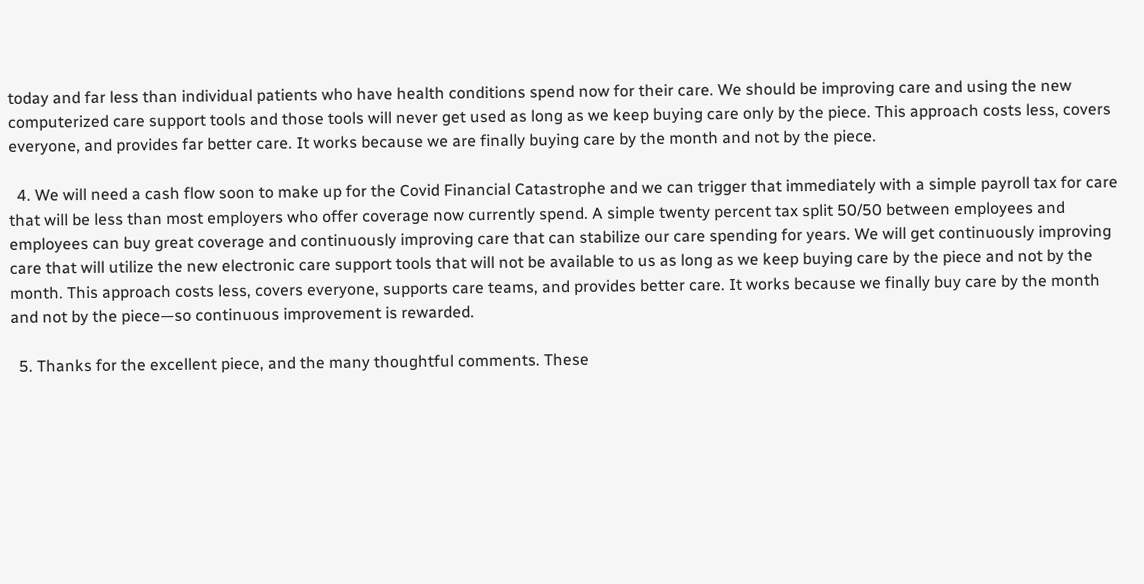today and far less than individual patients who have health conditions spend now for their care. We should be improving care and using the new computerized care support tools and those tools will never get used as long as we keep buying care only by the piece. This approach costs less, covers everyone, and provides far better care. It works because we are finally buying care by the month and not by the piece.

  4. We will need a cash flow soon to make up for the Covid Financial Catastrophe and we can trigger that immediately with a simple payroll tax for care that will be less than most employers who offer coverage now currently spend. A simple twenty percent tax split 50/50 between employees and employees can buy great coverage and continuously improving care that can stabilize our care spending for years. We will get continuously improving care that will utilize the new electronic care support tools that will not be available to us as long as we keep buying care by the piece and not by the month. This approach costs less, covers everyone, supports care teams, and provides better care. It works because we finally buy care by the month and not by the piece—so continuous improvement is rewarded.

  5. Thanks for the excellent piece, and the many thoughtful comments. These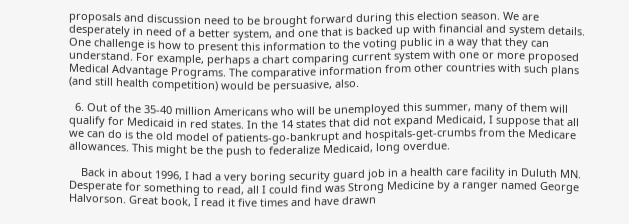proposals and discussion need to be brought forward during this election season. We are desperately in need of a better system, and one that is backed up with financial and system details. One challenge is how to present this information to the voting public in a way that they can understand. For example, perhaps a chart comparing current system with one or more proposed Medical Advantage Programs. The comparative information from other countries with such plans (and still health competition) would be persuasive, also.

  6. Out of the 35-40 million Americans who will be unemployed this summer, many of them will qualify for Medicaid in red states. In the 14 states that did not expand Medicaid, I suppose that all we can do is the old model of patients-go-bankrupt and hospitals-get-crumbs from the Medicare allowances. This might be the push to federalize Medicaid, long overdue.

    Back in about 1996, I had a very boring security guard job in a health care facility in Duluth MN. Desperate for something to read, all I could find was Strong Medicine by a ranger named George Halvorson. Great book, I read it five times and have drawn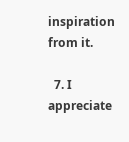inspiration from it.

  7. I appreciate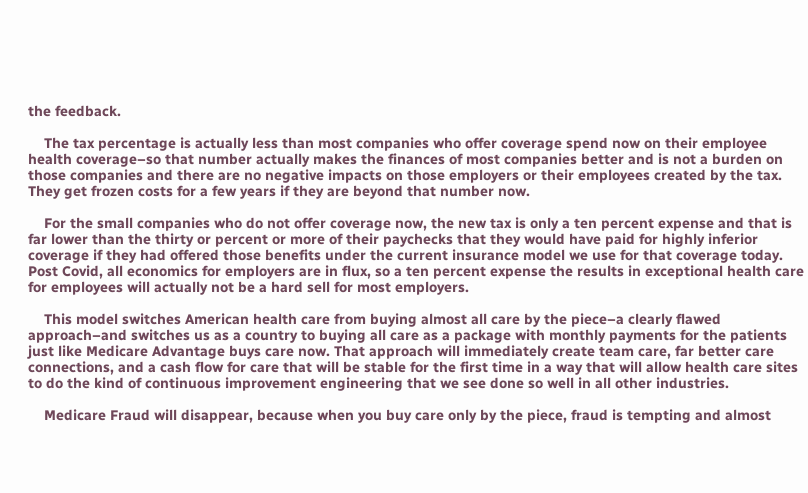the feedback.

    The tax percentage is actually less than most companies who offer coverage spend now on their employee health coverage–so that number actually makes the finances of most companies better and is not a burden on those companies and there are no negative impacts on those employers or their employees created by the tax. They get frozen costs for a few years if they are beyond that number now.

    For the small companies who do not offer coverage now, the new tax is only a ten percent expense and that is far lower than the thirty or percent or more of their paychecks that they would have paid for highly inferior coverage if they had offered those benefits under the current insurance model we use for that coverage today. Post Covid, all economics for employers are in flux, so a ten percent expense the results in exceptional health care for employees will actually not be a hard sell for most employers.

    This model switches American health care from buying almost all care by the piece–a clearly flawed approach–and switches us as a country to buying all care as a package with monthly payments for the patients just like Medicare Advantage buys care now. That approach will immediately create team care, far better care connections, and a cash flow for care that will be stable for the first time in a way that will allow health care sites to do the kind of continuous improvement engineering that we see done so well in all other industries.

    Medicare Fraud will disappear, because when you buy care only by the piece, fraud is tempting and almost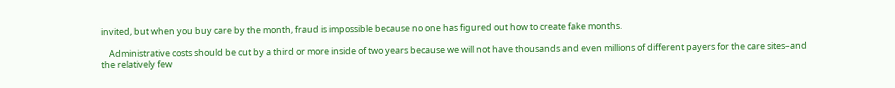invited, but when you buy care by the month, fraud is impossible because no one has figured out how to create fake months.

    Administrative costs should be cut by a third or more inside of two years because we will not have thousands and even millions of different payers for the care sites–and the relatively few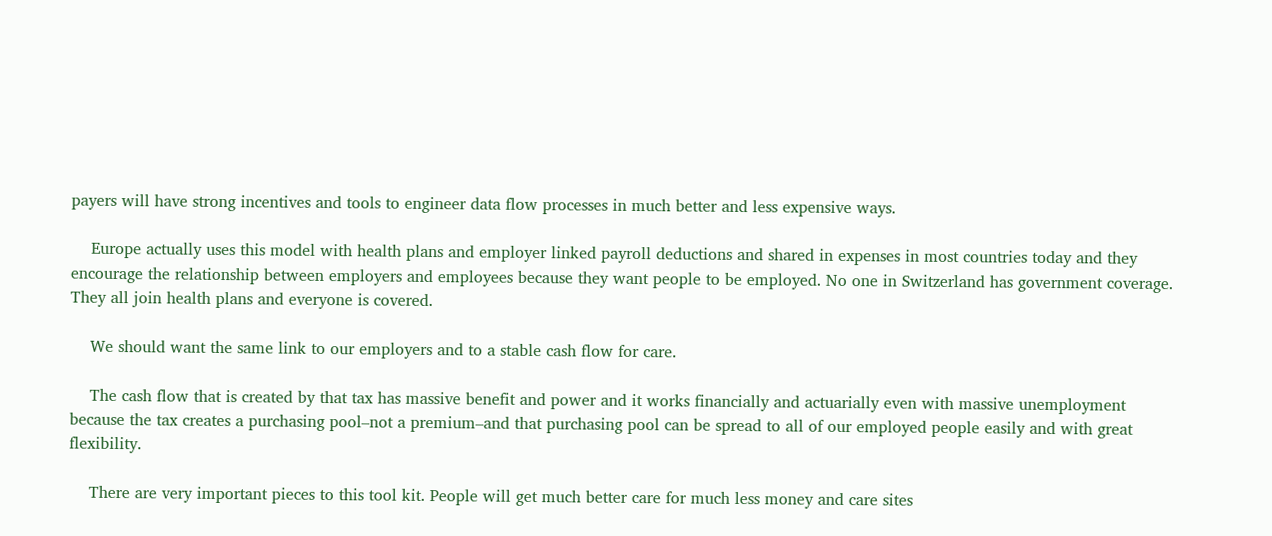payers will have strong incentives and tools to engineer data flow processes in much better and less expensive ways.

    Europe actually uses this model with health plans and employer linked payroll deductions and shared in expenses in most countries today and they encourage the relationship between employers and employees because they want people to be employed. No one in Switzerland has government coverage. They all join health plans and everyone is covered.

    We should want the same link to our employers and to a stable cash flow for care.

    The cash flow that is created by that tax has massive benefit and power and it works financially and actuarially even with massive unemployment because the tax creates a purchasing pool–not a premium–and that purchasing pool can be spread to all of our employed people easily and with great flexibility.

    There are very important pieces to this tool kit. People will get much better care for much less money and care sites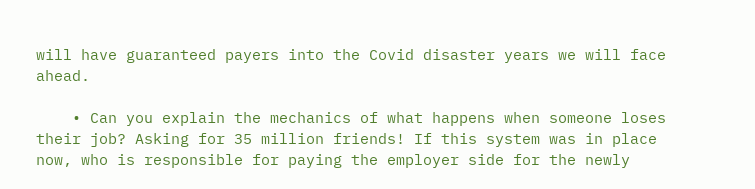will have guaranteed payers into the Covid disaster years we will face ahead.

    • Can you explain the mechanics of what happens when someone loses their job? Asking for 35 million friends! If this system was in place now, who is responsible for paying the employer side for the newly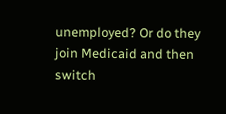unemployed? Or do they join Medicaid and then switch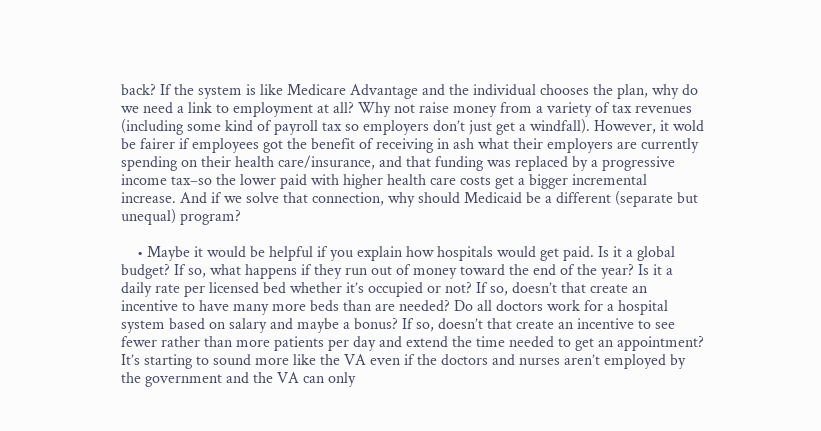back? If the system is like Medicare Advantage and the individual chooses the plan, why do we need a link to employment at all? Why not raise money from a variety of tax revenues (including some kind of payroll tax so employers don’t just get a windfall). However, it wold be fairer if employees got the benefit of receiving in ash what their employers are currently spending on their health care/insurance, and that funding was replaced by a progressive income tax–so the lower paid with higher health care costs get a bigger incremental increase. And if we solve that connection, why should Medicaid be a different (separate but unequal) program?

    • Maybe it would be helpful if you explain how hospitals would get paid. Is it a global budget? If so, what happens if they run out of money toward the end of the year? Is it a daily rate per licensed bed whether it’s occupied or not? If so, doesn’t that create an incentive to have many more beds than are needed? Do all doctors work for a hospital system based on salary and maybe a bonus? If so, doesn’t that create an incentive to see fewer rather than more patients per day and extend the time needed to get an appointment? It’s starting to sound more like the VA even if the doctors and nurses aren’t employed by the government and the VA can only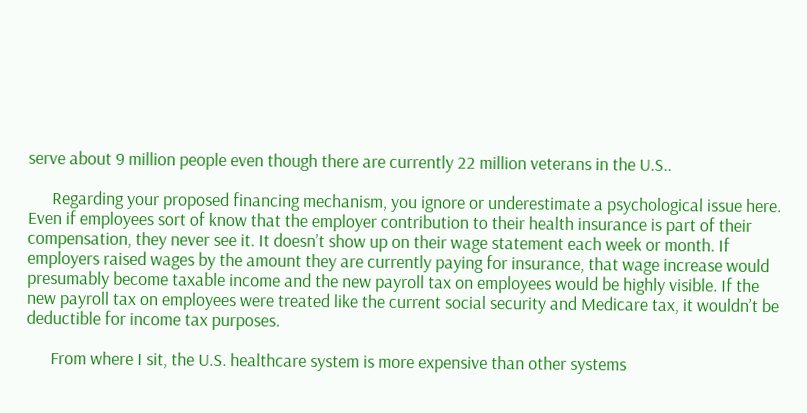serve about 9 million people even though there are currently 22 million veterans in the U.S..

      Regarding your proposed financing mechanism, you ignore or underestimate a psychological issue here. Even if employees sort of know that the employer contribution to their health insurance is part of their compensation, they never see it. It doesn’t show up on their wage statement each week or month. If employers raised wages by the amount they are currently paying for insurance, that wage increase would presumably become taxable income and the new payroll tax on employees would be highly visible. If the new payroll tax on employees were treated like the current social security and Medicare tax, it wouldn’t be deductible for income tax purposes.

      From where I sit, the U.S. healthcare system is more expensive than other systems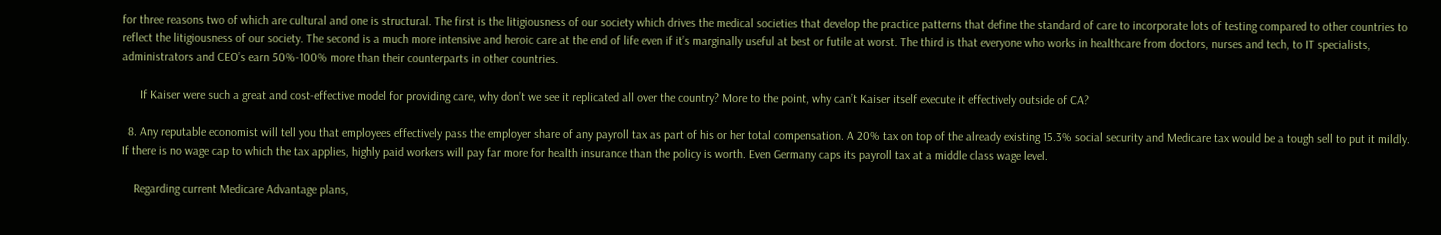for three reasons two of which are cultural and one is structural. The first is the litigiousness of our society which drives the medical societies that develop the practice patterns that define the standard of care to incorporate lots of testing compared to other countries to reflect the litigiousness of our society. The second is a much more intensive and heroic care at the end of life even if it’s marginally useful at best or futile at worst. The third is that everyone who works in healthcare from doctors, nurses and tech, to IT specialists, administrators and CEO’s earn 50%-100% more than their counterparts in other countries.

      If Kaiser were such a great and cost-effective model for providing care, why don’t we see it replicated all over the country? More to the point, why can’t Kaiser itself execute it effectively outside of CA?

  8. Any reputable economist will tell you that employees effectively pass the employer share of any payroll tax as part of his or her total compensation. A 20% tax on top of the already existing 15.3% social security and Medicare tax would be a tough sell to put it mildly. If there is no wage cap to which the tax applies, highly paid workers will pay far more for health insurance than the policy is worth. Even Germany caps its payroll tax at a middle class wage level.

    Regarding current Medicare Advantage plans,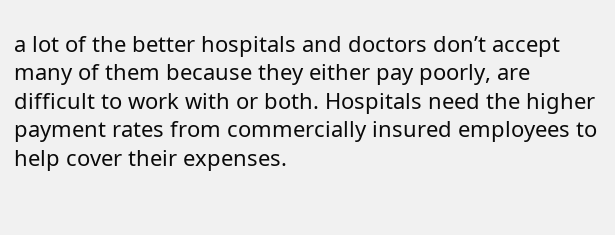a lot of the better hospitals and doctors don’t accept many of them because they either pay poorly, are difficult to work with or both. Hospitals need the higher payment rates from commercially insured employees to help cover their expenses.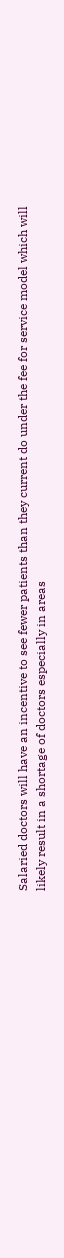Salaried doctors will have an incentive to see fewer patients than they current do under the fee for service model which will likely result in a shortage of doctors especially in areas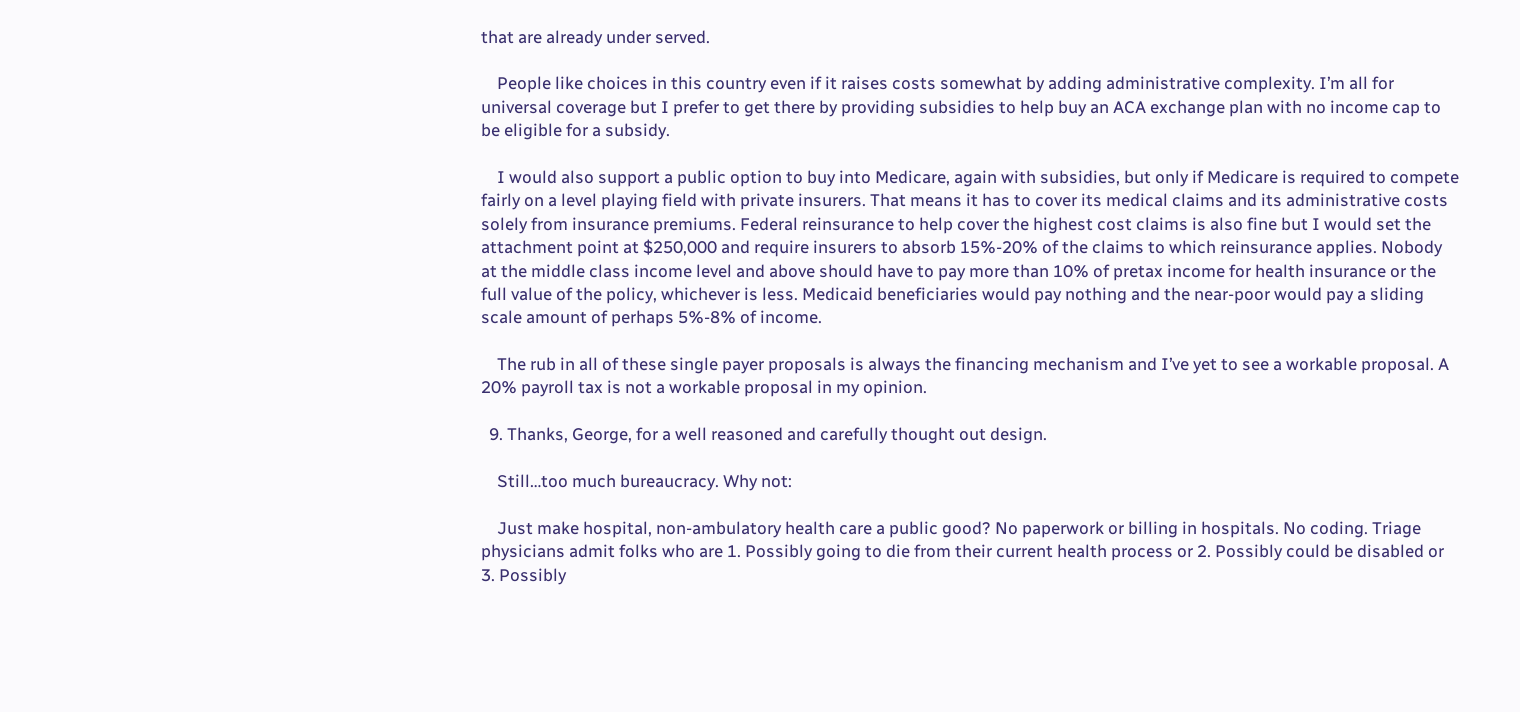that are already under served.

    People like choices in this country even if it raises costs somewhat by adding administrative complexity. I’m all for universal coverage but I prefer to get there by providing subsidies to help buy an ACA exchange plan with no income cap to be eligible for a subsidy.

    I would also support a public option to buy into Medicare, again with subsidies, but only if Medicare is required to compete fairly on a level playing field with private insurers. That means it has to cover its medical claims and its administrative costs solely from insurance premiums. Federal reinsurance to help cover the highest cost claims is also fine but I would set the attachment point at $250,000 and require insurers to absorb 15%-20% of the claims to which reinsurance applies. Nobody at the middle class income level and above should have to pay more than 10% of pretax income for health insurance or the full value of the policy, whichever is less. Medicaid beneficiaries would pay nothing and the near-poor would pay a sliding scale amount of perhaps 5%-8% of income.

    The rub in all of these single payer proposals is always the financing mechanism and I’ve yet to see a workable proposal. A 20% payroll tax is not a workable proposal in my opinion.

  9. Thanks, George, for a well reasoned and carefully thought out design.

    Still…too much bureaucracy. Why not:

    Just make hospital, non-ambulatory health care a public good? No paperwork or billing in hospitals. No coding. Triage physicians admit folks who are 1. Possibly going to die from their current health process or 2. Possibly could be disabled or 3. Possibly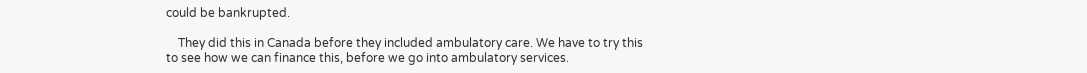could be bankrupted.

    They did this in Canada before they included ambulatory care. We have to try this to see how we can finance this, before we go into ambulatory services.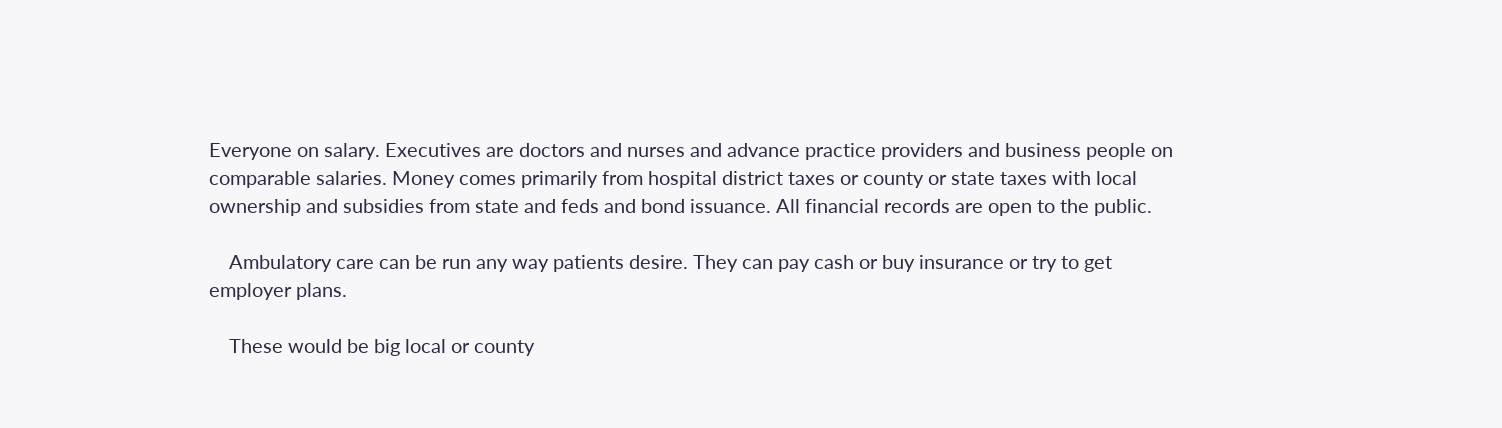Everyone on salary. Executives are doctors and nurses and advance practice providers and business people on comparable salaries. Money comes primarily from hospital district taxes or county or state taxes with local ownership and subsidies from state and feds and bond issuance. All financial records are open to the public.

    Ambulatory care can be run any way patients desire. They can pay cash or buy insurance or try to get employer plans.

    These would be big local or county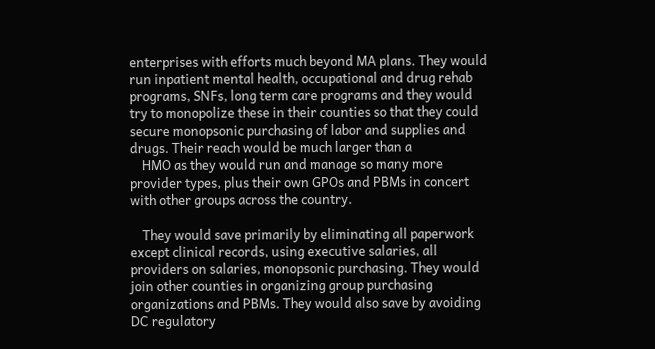enterprises with efforts much beyond MA plans. They would run inpatient mental health, occupational and drug rehab programs, SNFs, long term care programs and they would try to monopolize these in their counties so that they could secure monopsonic purchasing of labor and supplies and drugs. Their reach would be much larger than a
    HMO as they would run and manage so many more provider types, plus their own GPOs and PBMs in concert with other groups across the country.

    They would save primarily by eliminating all paperwork except clinical records, using executive salaries, all providers on salaries, monopsonic purchasing. They would join other counties in organizing group purchasing organizations and PBMs. They would also save by avoiding DC regulatory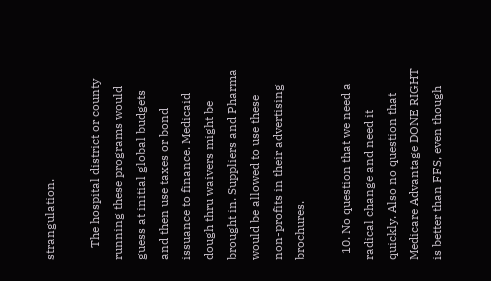strangulation.

    The hospital district or county running these programs would guess at initial global budgets and then use taxes or bond issuance to finance. Medicaid dough thru waivers might be brought in. Suppliers and Pharma would be allowed to use these non-profits in their advertising brochures.

  10. No question that we need a radical change and need it quickly. Also no question that Medicare Advantage DONE RIGHT is better than FFS, even though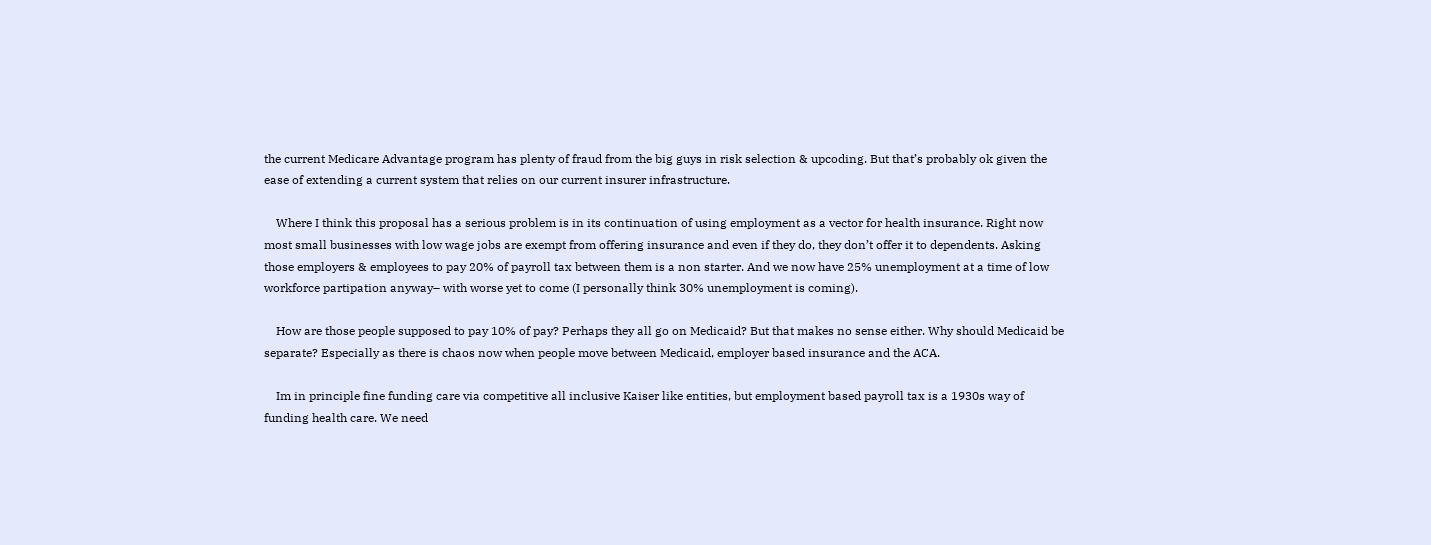the current Medicare Advantage program has plenty of fraud from the big guys in risk selection & upcoding. But that’s probably ok given the ease of extending a current system that relies on our current insurer infrastructure.

    Where I think this proposal has a serious problem is in its continuation of using employment as a vector for health insurance. Right now most small businesses with low wage jobs are exempt from offering insurance and even if they do, they don’t offer it to dependents. Asking those employers & employees to pay 20% of payroll tax between them is a non starter. And we now have 25% unemployment at a time of low workforce partipation anyway– with worse yet to come (I personally think 30% unemployment is coming).

    How are those people supposed to pay 10% of pay? Perhaps they all go on Medicaid? But that makes no sense either. Why should Medicaid be separate? Especially as there is chaos now when people move between Medicaid, employer based insurance and the ACA.

    Im in principle fine funding care via competitive all inclusive Kaiser like entities, but employment based payroll tax is a 1930s way of funding health care. We need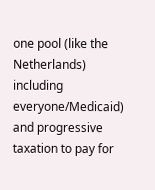one pool (like the Netherlands) including everyone/Medicaid) and progressive taxation to pay for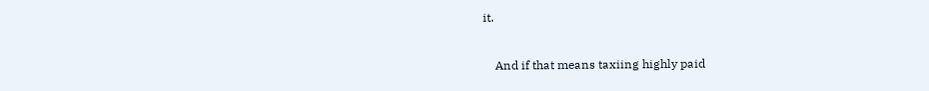it.

    And if that means taxiing highly paid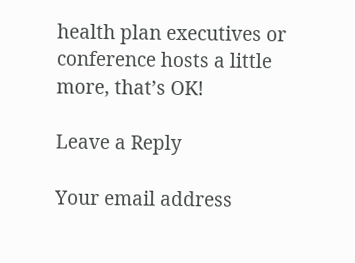health plan executives or conference hosts a little more, that’s OK!

Leave a Reply

Your email address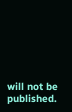will not be published.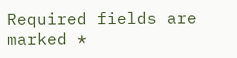Required fields are marked *